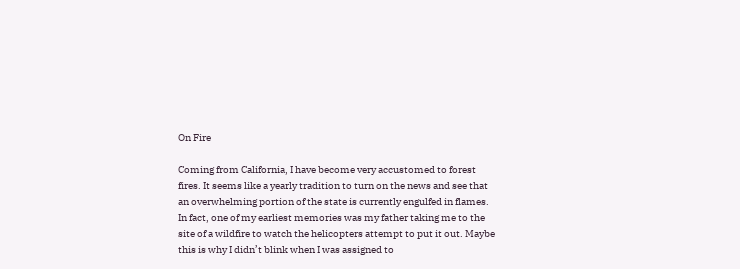On Fire

Coming from California, I have become very accustomed to forest fires. It seems like a yearly tradition to turn on the news and see that an overwhelming portion of the state is currently engulfed in flames. In fact, one of my earliest memories was my father taking me to the site of a wildfire to watch the helicopters attempt to put it out. Maybe this is why I didn’t blink when I was assigned to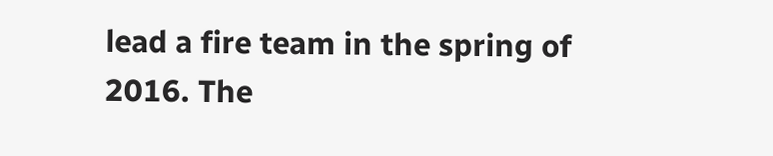lead a fire team in the spring of 2016. The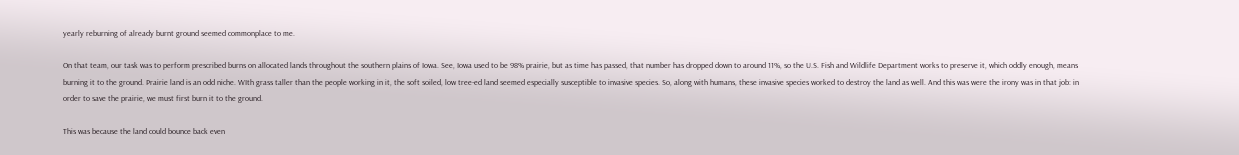yearly reburning of already burnt ground seemed commonplace to me.

On that team, our task was to perform prescribed burns on allocated lands throughout the southern plains of Iowa. See, Iowa used to be 98% prairie, but as time has passed, that number has dropped down to around 11%, so the U.S. Fish and Wildlife Department works to preserve it, which oddly enough, means burning it to the ground. Prairie land is an odd niche. WIth grass taller than the people working in it, the soft soiled, low tree-ed land seemed especially susceptible to invasive species. So, along with humans, these invasive species worked to destroy the land as well. And this was were the irony was in that job: in order to save the prairie, we must first burn it to the ground.

This was because the land could bounce back even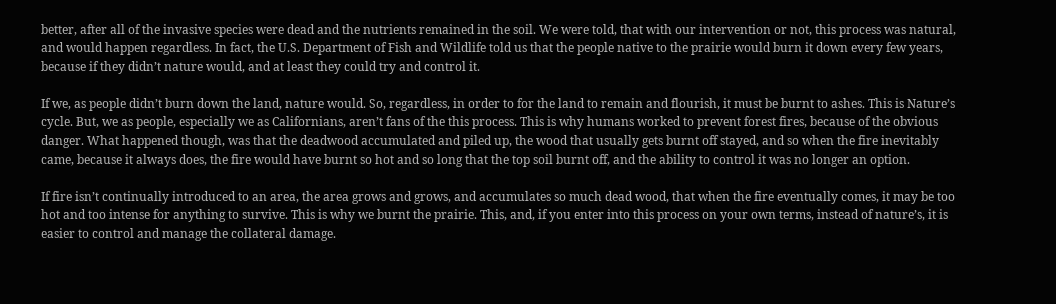better, after all of the invasive species were dead and the nutrients remained in the soil. We were told, that with our intervention or not, this process was natural, and would happen regardless. In fact, the U.S. Department of Fish and Wildlife told us that the people native to the prairie would burn it down every few years, because if they didn’t nature would, and at least they could try and control it.

If we, as people didn’t burn down the land, nature would. So, regardless, in order to for the land to remain and flourish, it must be burnt to ashes. This is Nature’s cycle. But, we as people, especially we as Californians, aren’t fans of the this process. This is why humans worked to prevent forest fires, because of the obvious danger. What happened though, was that the deadwood accumulated and piled up, the wood that usually gets burnt off stayed, and so when the fire inevitably came, because it always does, the fire would have burnt so hot and so long that the top soil burnt off, and the ability to control it was no longer an option.

If fire isn’t continually introduced to an area, the area grows and grows, and accumulates so much dead wood, that when the fire eventually comes, it may be too hot and too intense for anything to survive. This is why we burnt the prairie. This, and, if you enter into this process on your own terms, instead of nature’s, it is easier to control and manage the collateral damage.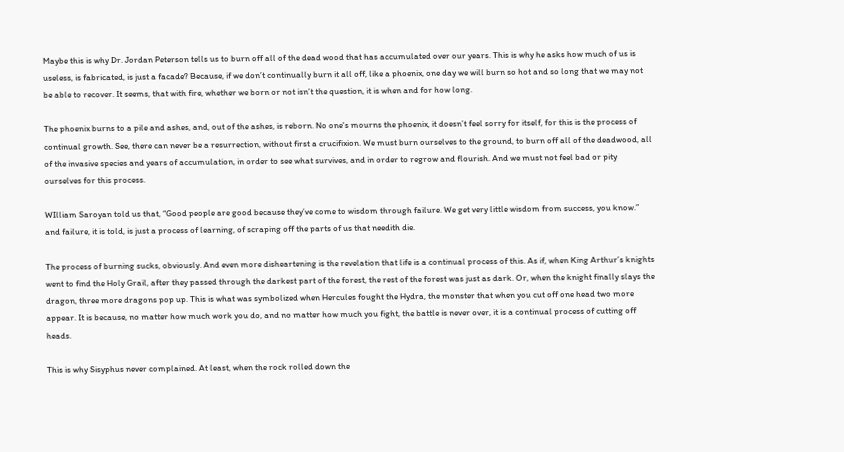Maybe this is why Dr. Jordan Peterson tells us to burn off all of the dead wood that has accumulated over our years. This is why he asks how much of us is useless, is fabricated, is just a facade? Because, if we don’t continually burn it all off, like a phoenix, one day we will burn so hot and so long that we may not be able to recover. It seems, that with fire, whether we born or not isn’t the question, it is when and for how long.

The phoenix burns to a pile and ashes, and, out of the ashes, is reborn. No one's mourns the phoenix, it doesn’t feel sorry for itself, for this is the process of continual growth. See, there can never be a resurrection, without first a crucifixion. We must burn ourselves to the ground, to burn off all of the deadwood, all of the invasive species and years of accumulation, in order to see what survives, and in order to regrow and flourish. And we must not feel bad or pity ourselves for this process.

WIlliam Saroyan told us that, “Good people are good because they’ve come to wisdom through failure. We get very little wisdom from success, you know.” and failure, it is told, is just a process of learning, of scraping off the parts of us that needith die.

The process of burning sucks, obviously. And even more disheartening is the revelation that life is a continual process of this. As if, when King Arthur’s knights went to find the Holy Grail, after they passed through the darkest part of the forest, the rest of the forest was just as dark. Or, when the knight finally slays the dragon, three more dragons pop up. This is what was symbolized when Hercules fought the Hydra, the monster that when you cut off one head two more appear. It is because, no matter how much work you do, and no matter how much you fight, the battle is never over, it is a continual process of cutting off heads.

This is why Sisyphus never complained. At least, when the rock rolled down the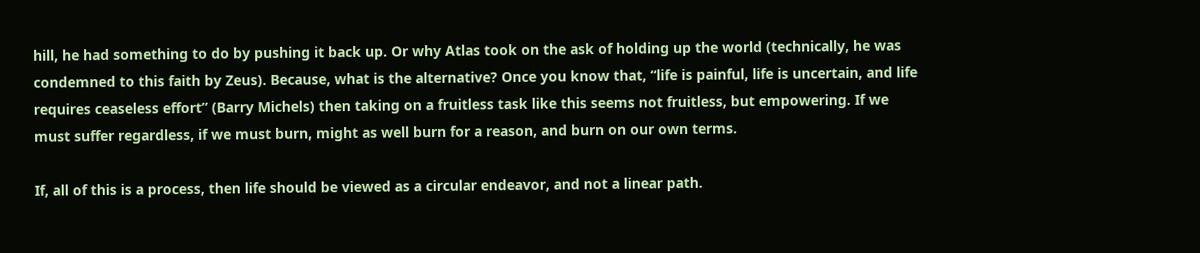hill, he had something to do by pushing it back up. Or why Atlas took on the ask of holding up the world (technically, he was condemned to this faith by Zeus). Because, what is the alternative? Once you know that, “life is painful, life is uncertain, and life requires ceaseless effort” (Barry Michels) then taking on a fruitless task like this seems not fruitless, but empowering. If we must suffer regardless, if we must burn, might as well burn for a reason, and burn on our own terms.

If, all of this is a process, then life should be viewed as a circular endeavor, and not a linear path.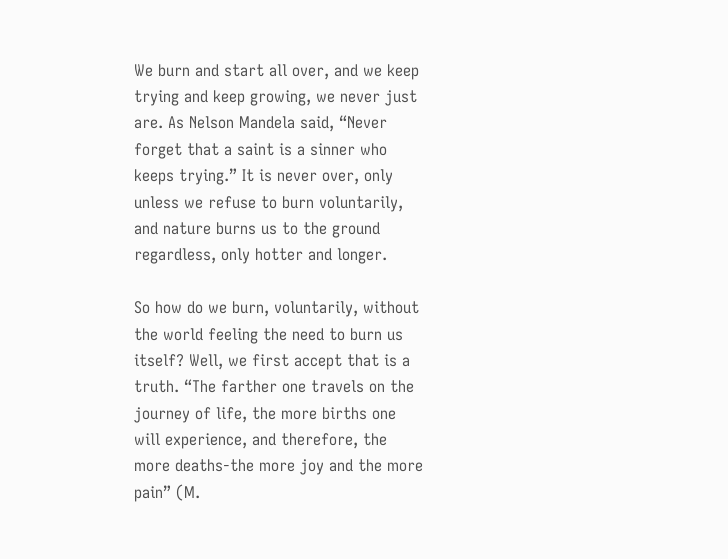We burn and start all over, and we keep trying and keep growing, we never just are. As Nelson Mandela said, “Never forget that a saint is a sinner who keeps trying.” It is never over, only unless we refuse to burn voluntarily, and nature burns us to the ground regardless, only hotter and longer.

So how do we burn, voluntarily, without the world feeling the need to burn us itself? Well, we first accept that is a truth. “The farther one travels on the journey of life, the more births one will experience, and therefore, the more deaths-the more joy and the more pain” (M.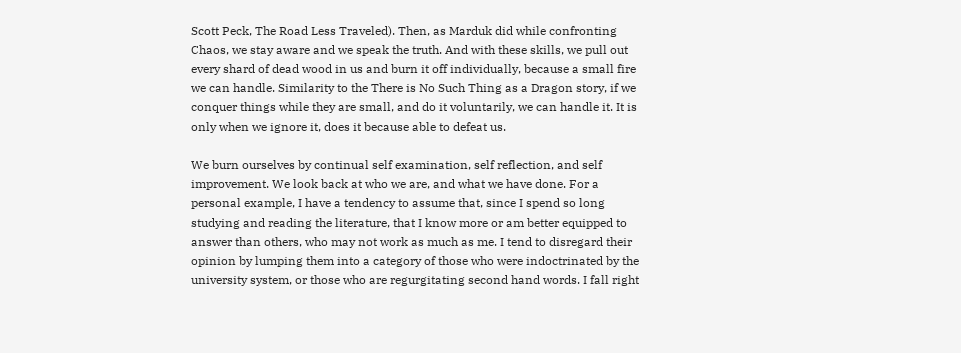Scott Peck, The Road Less Traveled). Then, as Marduk did while confronting Chaos, we stay aware and we speak the truth. And with these skills, we pull out every shard of dead wood in us and burn it off individually, because a small fire we can handle. Similarity to the There is No Such Thing as a Dragon story, if we conquer things while they are small, and do it voluntarily, we can handle it. It is only when we ignore it, does it because able to defeat us.

We burn ourselves by continual self examination, self reflection, and self improvement. We look back at who we are, and what we have done. For a personal example, I have a tendency to assume that, since I spend so long studying and reading the literature, that I know more or am better equipped to answer than others, who may not work as much as me. I tend to disregard their opinion by lumping them into a category of those who were indoctrinated by the university system, or those who are regurgitating second hand words. I fall right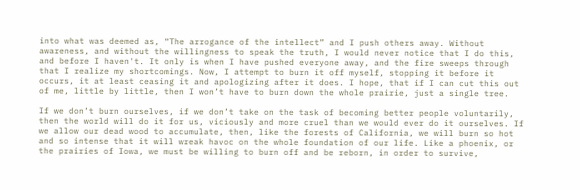into what was deemed as, “The arrogance of the intellect” and I push others away. Without awareness, and without the willingness to speak the truth, I would never notice that I do this, and before I haven't. It only is when I have pushed everyone away, and the fire sweeps through that I realize my shortcomings. Now, I attempt to burn it off myself, stopping it before it occurs, it at least ceasing it and apologizing after it does. I hope, that if I can cut this out of me, little by little, then I won’t have to burn down the whole prairie, just a single tree.

If we don’t burn ourselves, if we don’t take on the task of becoming better people voluntarily, then the world will do it for us, viciously and more cruel than we would ever do it ourselves. If we allow our dead wood to accumulate, then, like the forests of California, we will burn so hot and so intense that it will wreak havoc on the whole foundation of our life. Like a phoenix, or the prairies of Iowa, we must be willing to burn off and be reborn, in order to survive,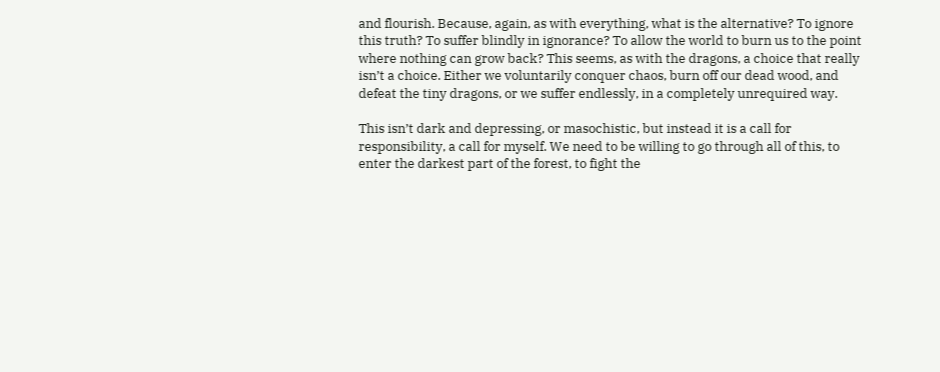and flourish. Because, again, as with everything, what is the alternative? To ignore this truth? To suffer blindly in ignorance? To allow the world to burn us to the point where nothing can grow back? This seems, as with the dragons, a choice that really isn’t a choice. Either we voluntarily conquer chaos, burn off our dead wood, and defeat the tiny dragons, or we suffer endlessly, in a completely unrequired way.

This isn’t dark and depressing, or masochistic, but instead it is a call for responsibility, a call for myself. We need to be willing to go through all of this, to enter the darkest part of the forest, to fight the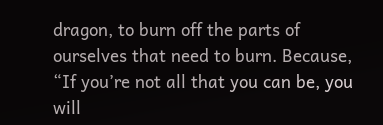dragon, to burn off the parts of ourselves that need to burn. Because, “If you’re not all that you can be, you will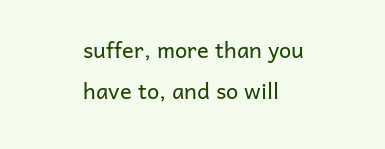suffer, more than you have to, and so will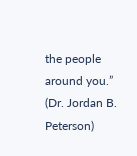the people around you.” (Dr. Jordan B. Peterson)